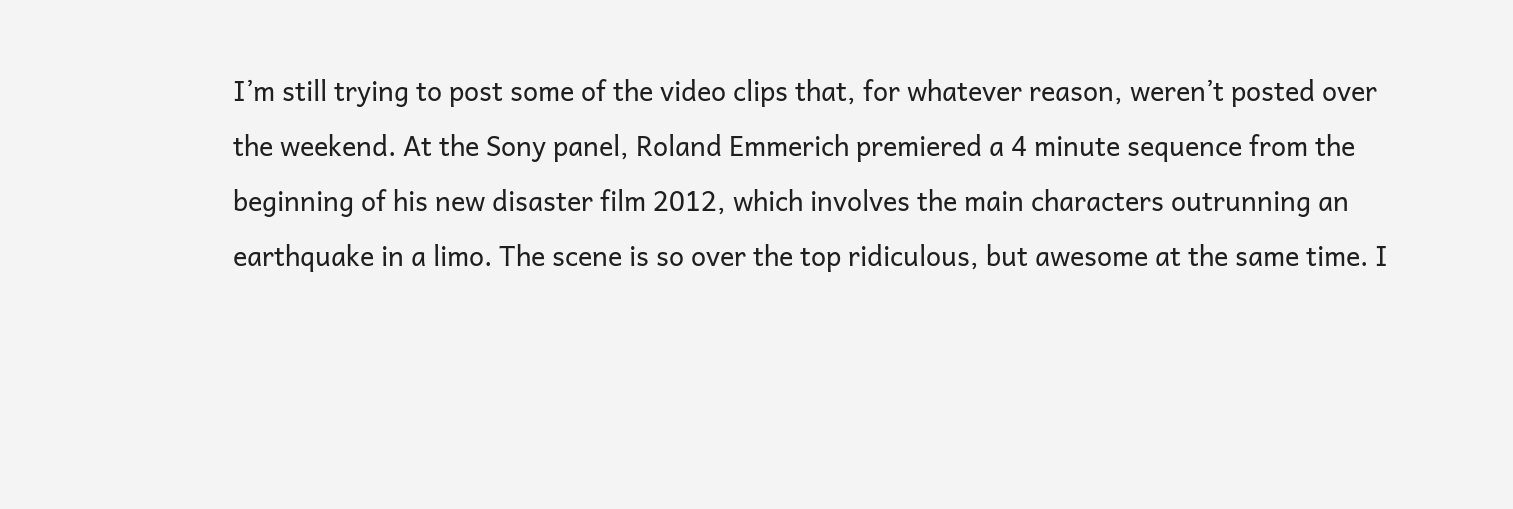I’m still trying to post some of the video clips that, for whatever reason, weren’t posted over the weekend. At the Sony panel, Roland Emmerich premiered a 4 minute sequence from the beginning of his new disaster film 2012, which involves the main characters outrunning an earthquake in a limo. The scene is so over the top ridiculous, but awesome at the same time. I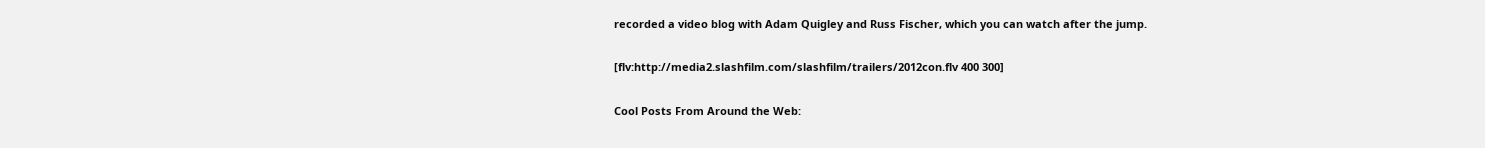recorded a video blog with Adam Quigley and Russ Fischer, which you can watch after the jump.

[flv:http://media2.slashfilm.com/slashfilm/trailers/2012con.flv 400 300]

Cool Posts From Around the Web: